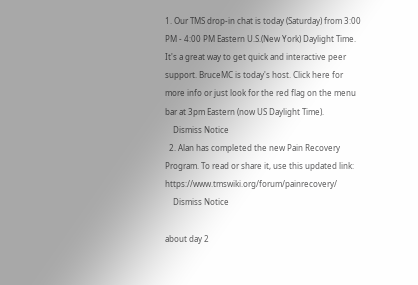1. Our TMS drop-in chat is today (Saturday) from 3:00 PM - 4:00 PM Eastern U.S.(New York) Daylight Time. It's a great way to get quick and interactive peer support. BruceMC is today's host. Click here for more info or just look for the red flag on the menu bar at 3pm Eastern (now US Daylight Time).
    Dismiss Notice
  2. Alan has completed the new Pain Recovery Program. To read or share it, use this updated link: https://www.tmswiki.org/forum/painrecovery/
    Dismiss Notice

about day 2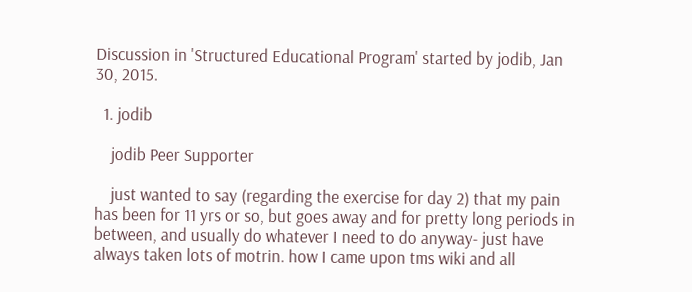Discussion in 'Structured Educational Program' started by jodib, Jan 30, 2015.

  1. jodib

    jodib Peer Supporter

    just wanted to say (regarding the exercise for day 2) that my pain has been for 11 yrs or so, but goes away and for pretty long periods in between, and usually do whatever I need to do anyway- just have always taken lots of motrin. how I came upon tms wiki and all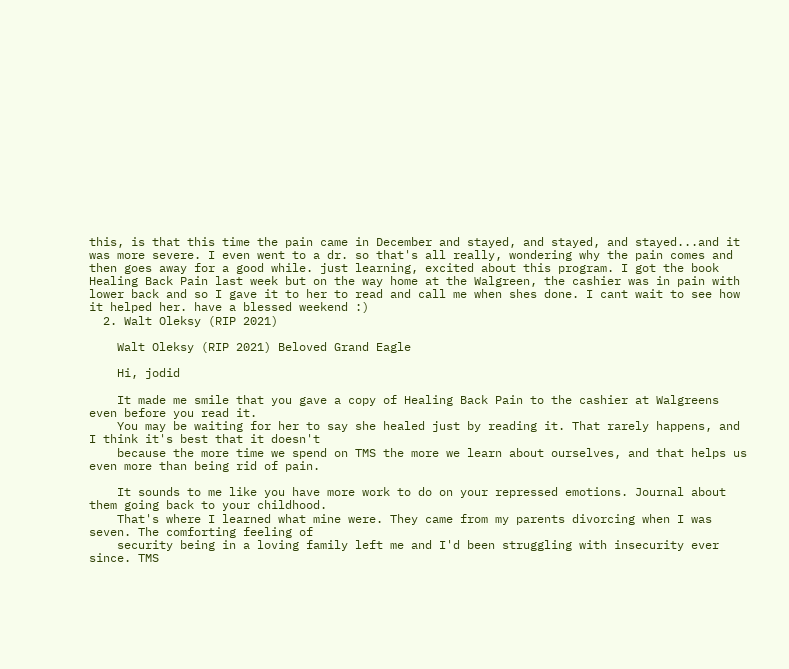this, is that this time the pain came in December and stayed, and stayed, and stayed...and it was more severe. I even went to a dr. so that's all really, wondering why the pain comes and then goes away for a good while. just learning, excited about this program. I got the book Healing Back Pain last week but on the way home at the Walgreen, the cashier was in pain with lower back and so I gave it to her to read and call me when shes done. I cant wait to see how it helped her. have a blessed weekend :)
  2. Walt Oleksy (RIP 2021)

    Walt Oleksy (RIP 2021) Beloved Grand Eagle

    Hi, jodid

    It made me smile that you gave a copy of Healing Back Pain to the cashier at Walgreens even before you read it.
    You may be waiting for her to say she healed just by reading it. That rarely happens, and I think it's best that it doesn't
    because the more time we spend on TMS the more we learn about ourselves, and that helps us even more than being rid of pain.

    It sounds to me like you have more work to do on your repressed emotions. Journal about them going back to your childhood.
    That's where I learned what mine were. They came from my parents divorcing when I was seven. The comforting feeling of
    security being in a loving family left me and I'd been struggling with insecurity ever since. TMS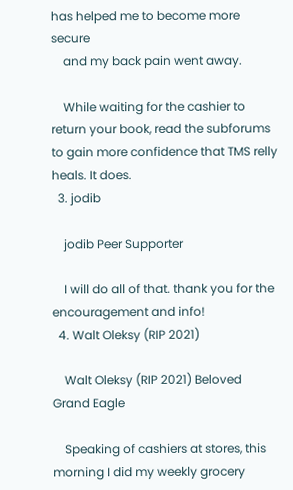has helped me to become more secure
    and my back pain went away.

    While waiting for the cashier to return your book, read the subforums to gain more confidence that TMS relly heals. It does.
  3. jodib

    jodib Peer Supporter

    I will do all of that. thank you for the encouragement and info!
  4. Walt Oleksy (RIP 2021)

    Walt Oleksy (RIP 2021) Beloved Grand Eagle

    Speaking of cashiers at stores, this morning I did my weekly grocery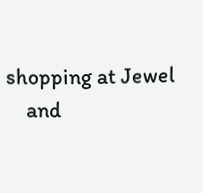shopping at Jewel
    and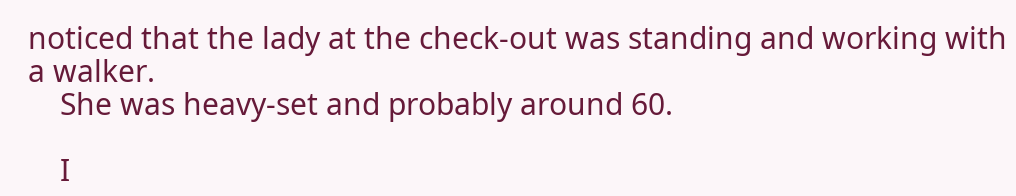noticed that the lady at the check-out was standing and working with a walker.
    She was heavy-set and probably around 60.

    I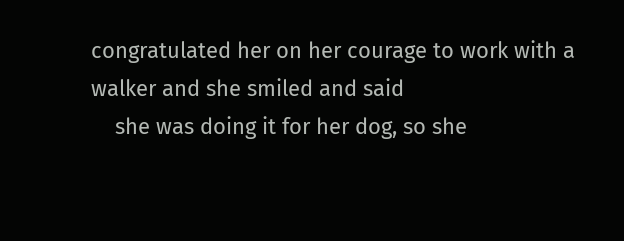congratulated her on her courage to work with a walker and she smiled and said
    she was doing it for her dog, so she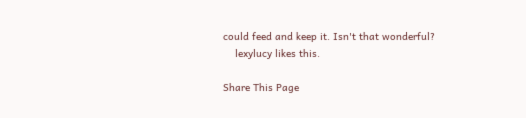could feed and keep it. Isn't that wonderful?
    lexylucy likes this.

Share This Page